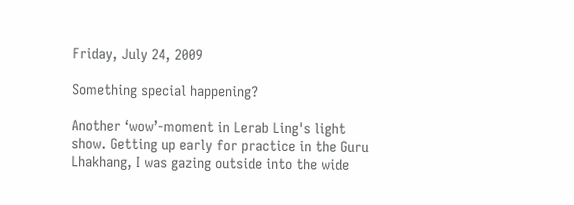Friday, July 24, 2009

Something special happening?

Another ʻwowʼ-moment in Lerab Ling's light show. Getting up early for practice in the Guru Lhakhang, I was gazing outside into the wide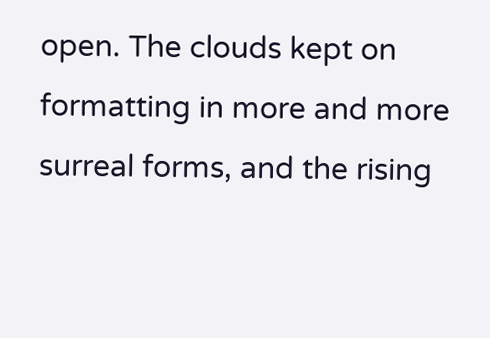open. The clouds kept on formatting in more and more surreal forms, and the rising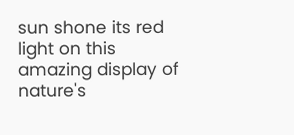sun shone its red light on this amazing display of nature's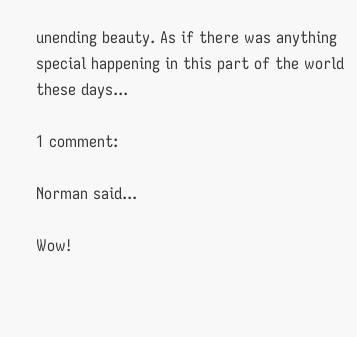unending beauty. As if there was anything special happening in this part of the world these days...

1 comment:

Norman said...

Wow!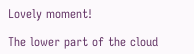Lovely moment!

The lower part of the cloud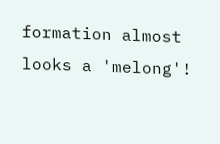formation almost looks a 'melong'!